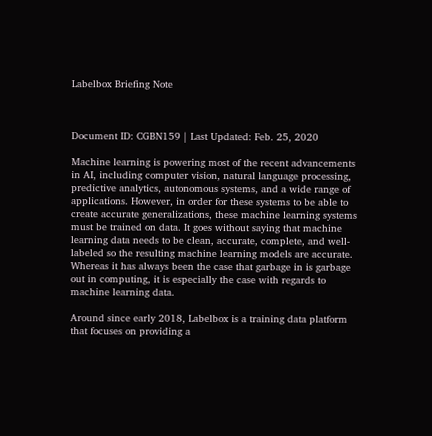Labelbox Briefing Note



Document ID: CGBN159 | Last Updated: Feb. 25, 2020

Machine learning is powering most of the recent advancements in AI, including computer vision, natural language processing, predictive analytics, autonomous systems, and a wide range of applications. However, in order for these systems to be able to create accurate generalizations, these machine learning systems must be trained on data. It goes without saying that machine learning data needs to be clean, accurate, complete, and well-labeled so the resulting machine learning models are accurate. Whereas it has always been the case that garbage in is garbage out in computing, it is especially the case with regards to machine learning data.

Around since early 2018, Labelbox is a training data platform that focuses on providing a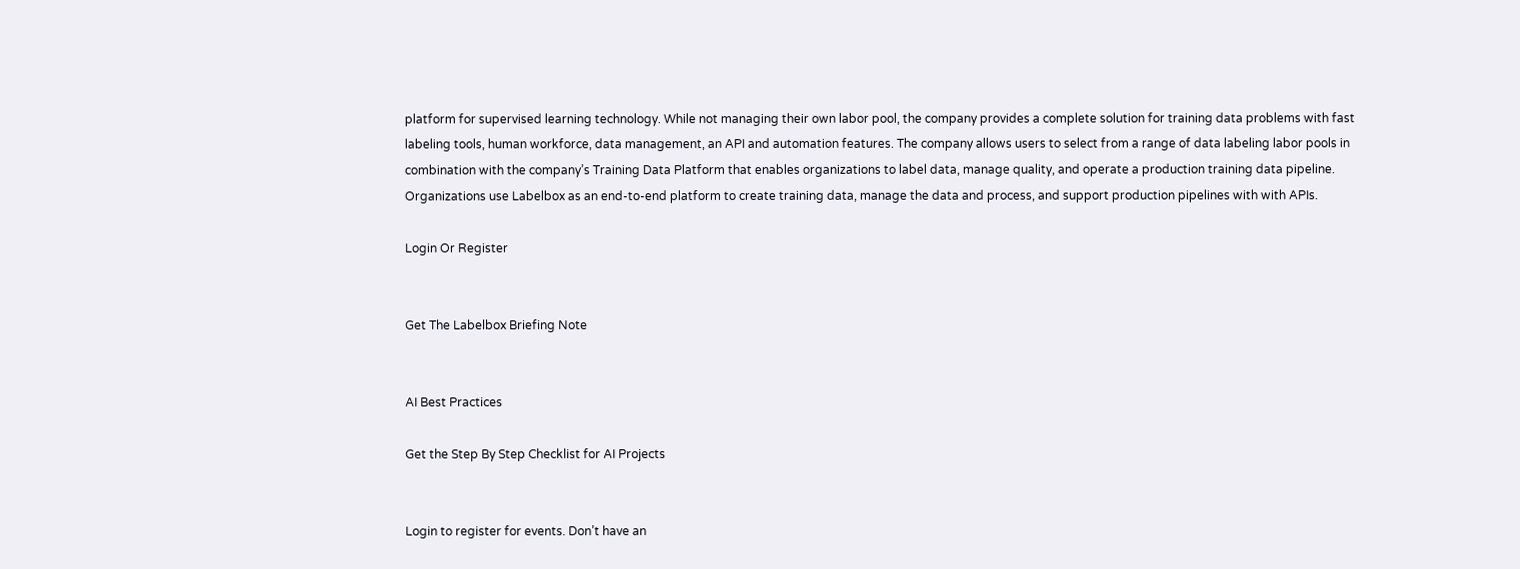platform for supervised learning technology. While not managing their own labor pool, the company provides a complete solution for training data problems with fast labeling tools, human workforce, data management, an API and automation features. The company allows users to select from a range of data labeling labor pools in combination with the company’s Training Data Platform that enables organizations to label data, manage quality, and operate a production training data pipeline. Organizations use Labelbox as an end-to-end platform to create training data, manage the data and process, and support production pipelines with with APIs.

Login Or Register


Get The Labelbox Briefing Note


AI Best Practices

Get the Step By Step Checklist for AI Projects


Login to register for events. Don’t have an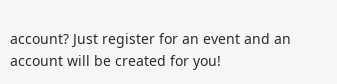account? Just register for an event and an account will be created for you!